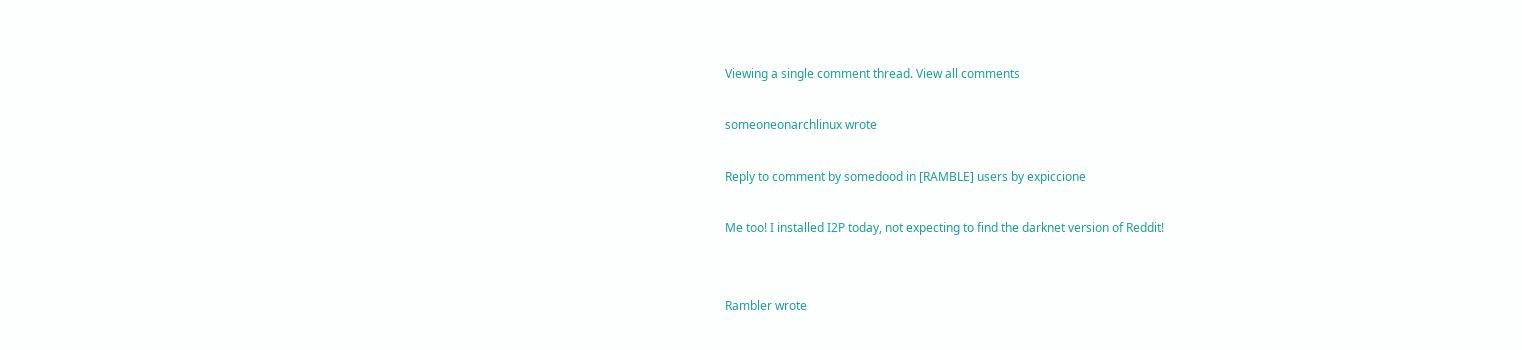Viewing a single comment thread. View all comments

someoneonarchlinux wrote

Reply to comment by somedood in [RAMBLE] users by expiccione

Me too! I installed I2P today, not expecting to find the darknet version of Reddit!


Rambler wrote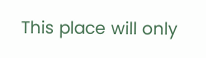This place will only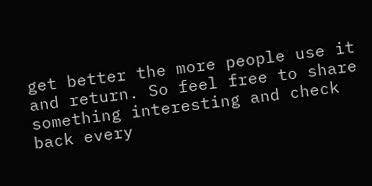get better the more people use it and return. So feel free to share something interesting and check back every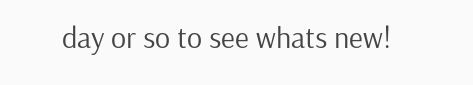day or so to see whats new!